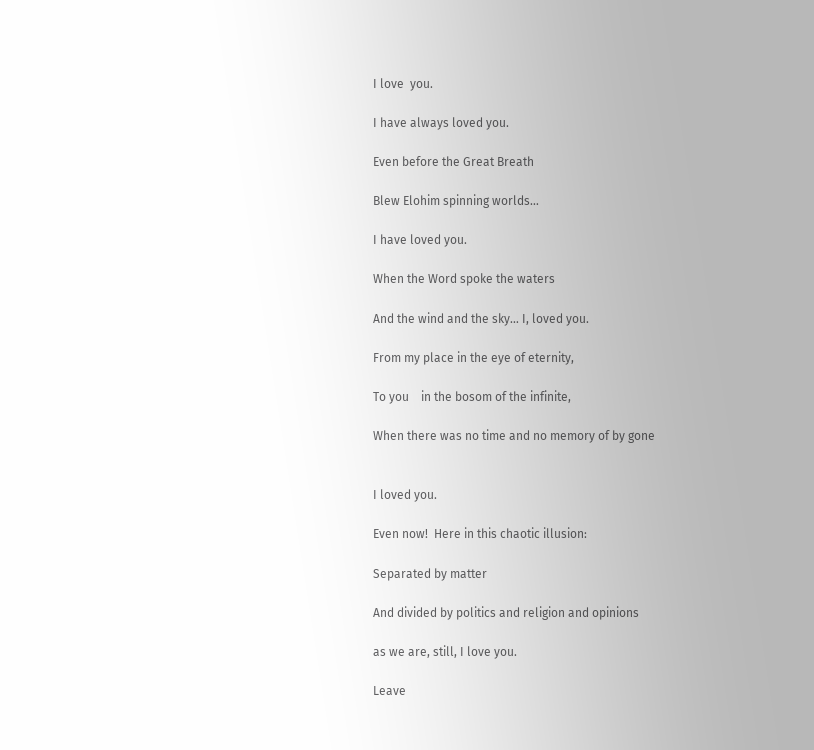I love  you.

I have always loved you.

Even before the Great Breath

Blew Elohim spinning worlds…

I have loved you.

When the Word spoke the waters

And the wind and the sky… I, loved you.

From my place in the eye of eternity,

To you    in the bosom of the infinite,

When there was no time and no memory of by gone


I loved you.

Even now!  Here in this chaotic illusion:

Separated by matter

And divided by politics and religion and opinions

as we are, still, I love you.

Leave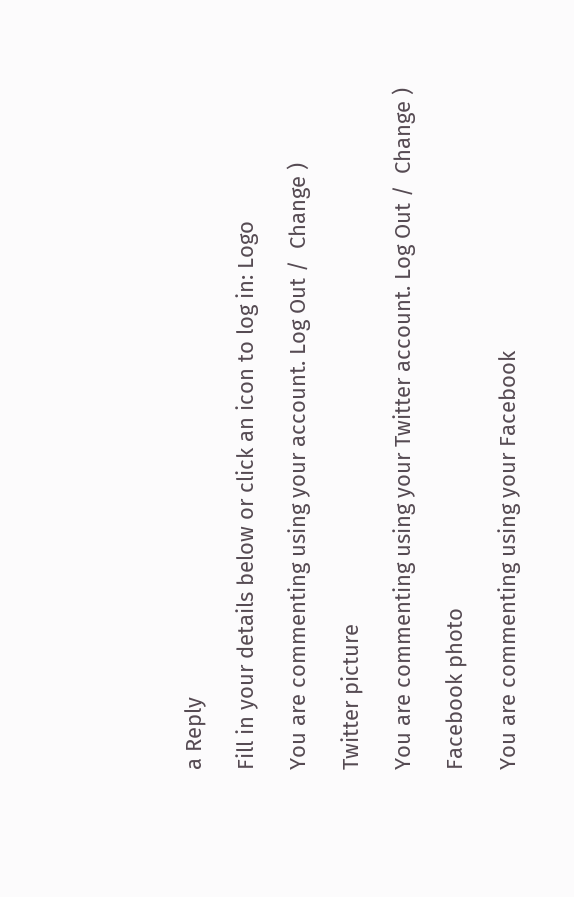a Reply

Fill in your details below or click an icon to log in: Logo

You are commenting using your account. Log Out /  Change )

Twitter picture

You are commenting using your Twitter account. Log Out /  Change )

Facebook photo

You are commenting using your Facebook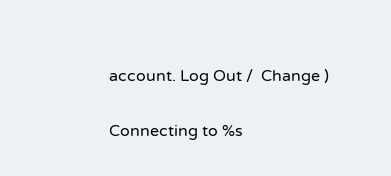account. Log Out /  Change )

Connecting to %s